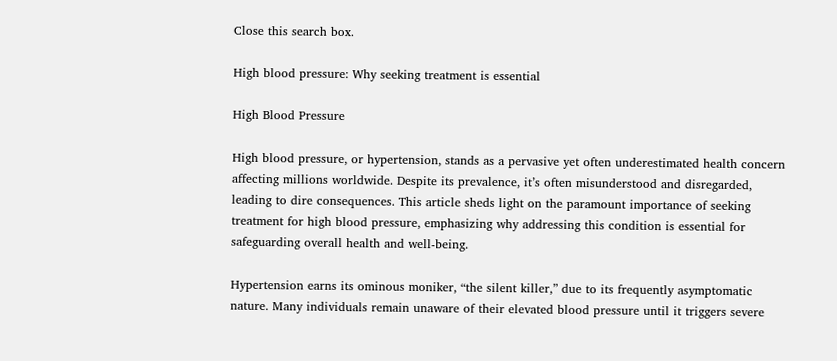Close this search box.

High blood pressure: Why seeking treatment is essential

High Blood Pressure

High blood pressure, or hypertension, stands as a pervasive yet often underestimated health concern affecting millions worldwide. Despite its prevalence, it’s often misunderstood and disregarded, leading to dire consequences. This article sheds light on the paramount importance of seeking treatment for high blood pressure, emphasizing why addressing this condition is essential for safeguarding overall health and well-being.

Hypertension earns its ominous moniker, “the silent killer,” due to its frequently asymptomatic nature. Many individuals remain unaware of their elevated blood pressure until it triggers severe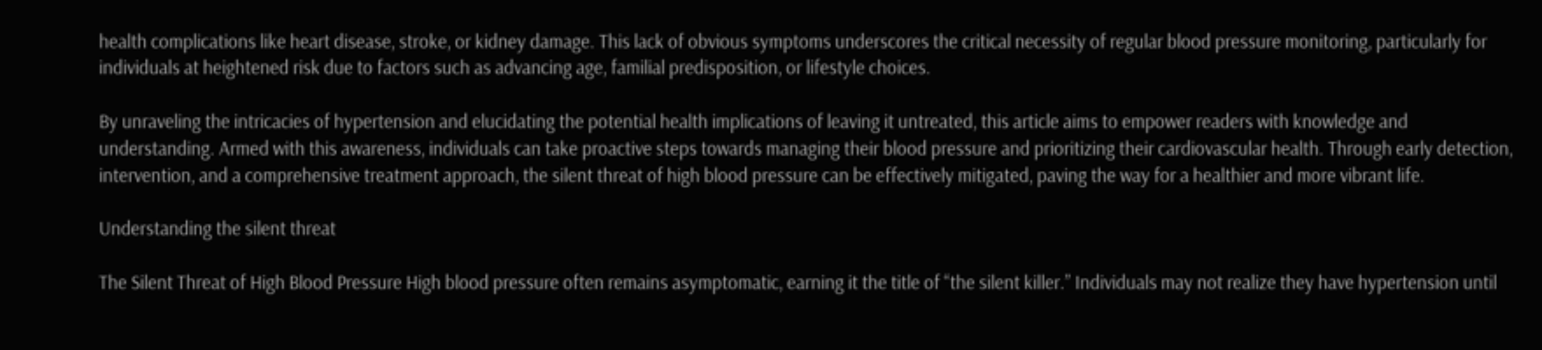health complications like heart disease, stroke, or kidney damage. This lack of obvious symptoms underscores the critical necessity of regular blood pressure monitoring, particularly for individuals at heightened risk due to factors such as advancing age, familial predisposition, or lifestyle choices.

By unraveling the intricacies of hypertension and elucidating the potential health implications of leaving it untreated, this article aims to empower readers with knowledge and understanding. Armed with this awareness, individuals can take proactive steps towards managing their blood pressure and prioritizing their cardiovascular health. Through early detection, intervention, and a comprehensive treatment approach, the silent threat of high blood pressure can be effectively mitigated, paving the way for a healthier and more vibrant life.

Understanding the silent threat

The Silent Threat of High Blood Pressure High blood pressure often remains asymptomatic, earning it the title of “the silent killer.” Individuals may not realize they have hypertension until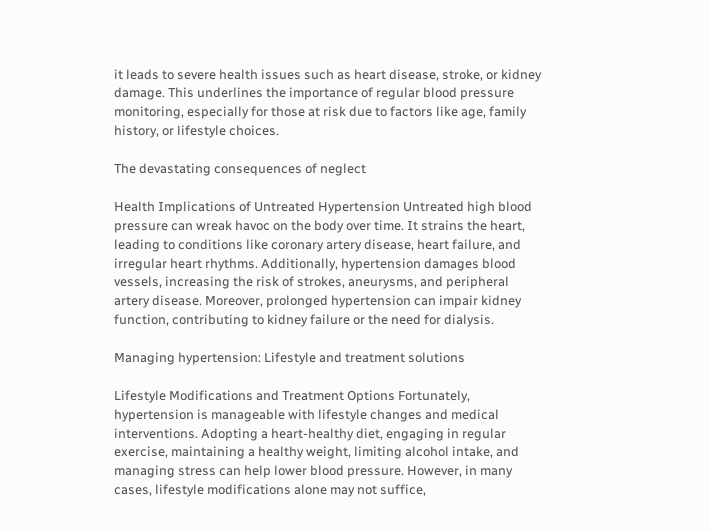it leads to severe health issues such as heart disease, stroke, or kidney damage. This underlines the importance of regular blood pressure monitoring, especially for those at risk due to factors like age, family history, or lifestyle choices.

The devastating consequences of neglect

Health Implications of Untreated Hypertension Untreated high blood pressure can wreak havoc on the body over time. It strains the heart, leading to conditions like coronary artery disease, heart failure, and irregular heart rhythms. Additionally, hypertension damages blood vessels, increasing the risk of strokes, aneurysms, and peripheral artery disease. Moreover, prolonged hypertension can impair kidney function, contributing to kidney failure or the need for dialysis.

Managing hypertension: Lifestyle and treatment solutions

Lifestyle Modifications and Treatment Options Fortunately, hypertension is manageable with lifestyle changes and medical interventions. Adopting a heart-healthy diet, engaging in regular exercise, maintaining a healthy weight, limiting alcohol intake, and managing stress can help lower blood pressure. However, in many cases, lifestyle modifications alone may not suffice,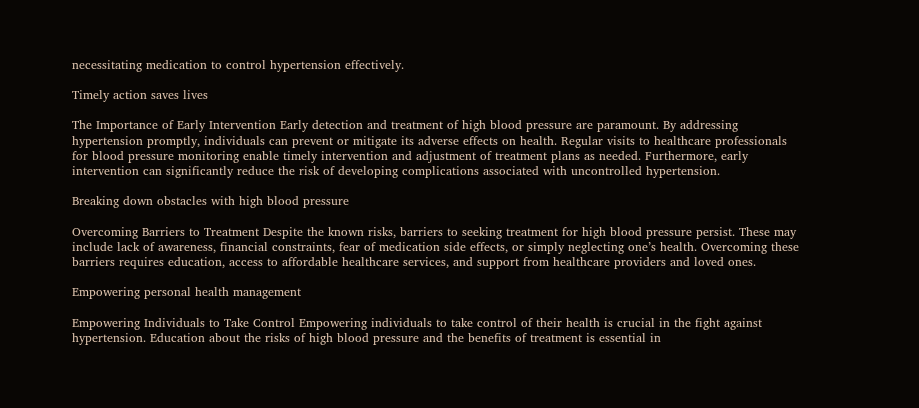necessitating medication to control hypertension effectively.

Timely action saves lives

The Importance of Early Intervention Early detection and treatment of high blood pressure are paramount. By addressing hypertension promptly, individuals can prevent or mitigate its adverse effects on health. Regular visits to healthcare professionals for blood pressure monitoring enable timely intervention and adjustment of treatment plans as needed. Furthermore, early intervention can significantly reduce the risk of developing complications associated with uncontrolled hypertension.

Breaking down obstacles with high blood pressure

Overcoming Barriers to Treatment Despite the known risks, barriers to seeking treatment for high blood pressure persist. These may include lack of awareness, financial constraints, fear of medication side effects, or simply neglecting one’s health. Overcoming these barriers requires education, access to affordable healthcare services, and support from healthcare providers and loved ones.

Empowering personal health management

Empowering Individuals to Take Control Empowering individuals to take control of their health is crucial in the fight against hypertension. Education about the risks of high blood pressure and the benefits of treatment is essential in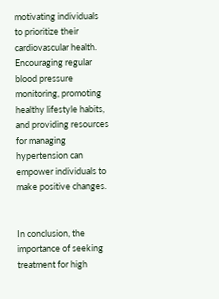motivating individuals to prioritize their cardiovascular health. Encouraging regular blood pressure monitoring, promoting healthy lifestyle habits, and providing resources for managing hypertension can empower individuals to make positive changes.


In conclusion, the importance of seeking treatment for high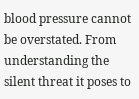blood pressure cannot be overstated. From understanding the silent threat it poses to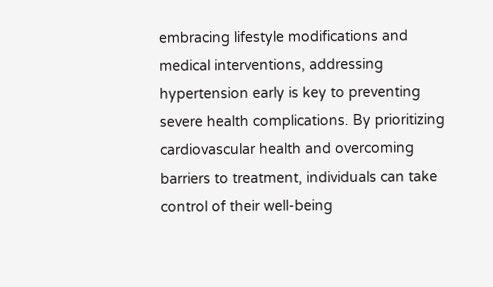embracing lifestyle modifications and medical interventions, addressing hypertension early is key to preventing severe health complications. By prioritizing cardiovascular health and overcoming barriers to treatment, individuals can take control of their well-being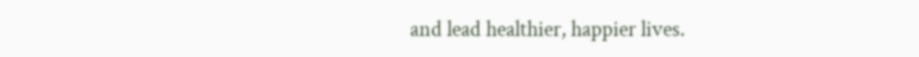and lead healthier, happier lives.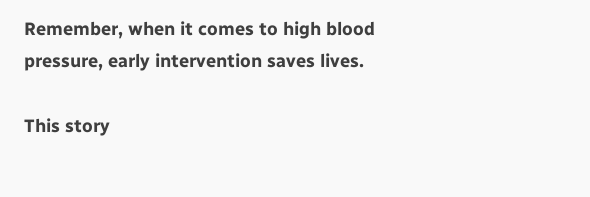Remember, when it comes to high blood pressure, early intervention saves lives.

This story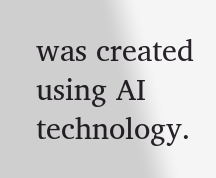was created using AI technology.